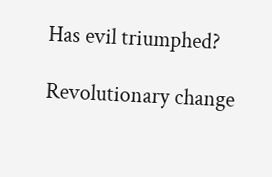Has evil triumphed?

Revolutionary change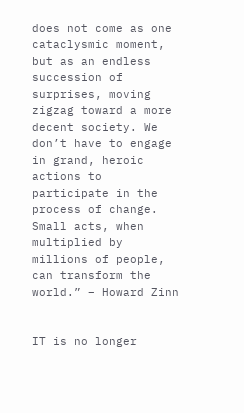does not come as one cataclysmic moment, but as an endless succession of surprises, moving zigzag toward a more decent society. We don’t have to engage in grand, heroic actions to participate in the process of change. Small acts, when multiplied by millions of people, can transform the world.” – Howard Zinn


IT is no longer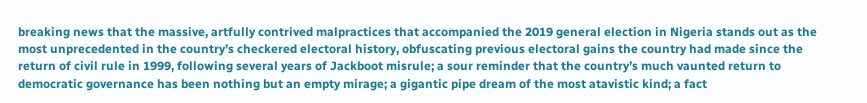breaking news that the massive, artfully contrived malpractices that accompanied the 2019 general election in Nigeria stands out as the most unprecedented in the country’s checkered electoral history, obfuscating previous electoral gains the country had made since the return of civil rule in 1999, following several years of Jackboot misrule; a sour reminder that the country’s much vaunted return to democratic governance has been nothing but an empty mirage; a gigantic pipe dream of the most atavistic kind; a fact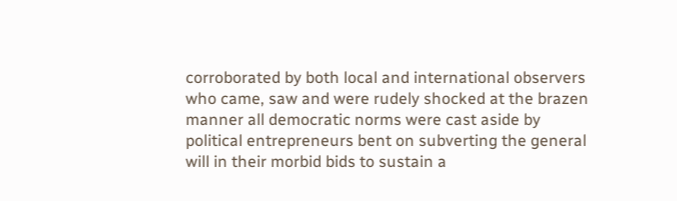corroborated by both local and international observers who came, saw and were rudely shocked at the brazen manner all democratic norms were cast aside by political entrepreneurs bent on subverting the general will in their morbid bids to sustain a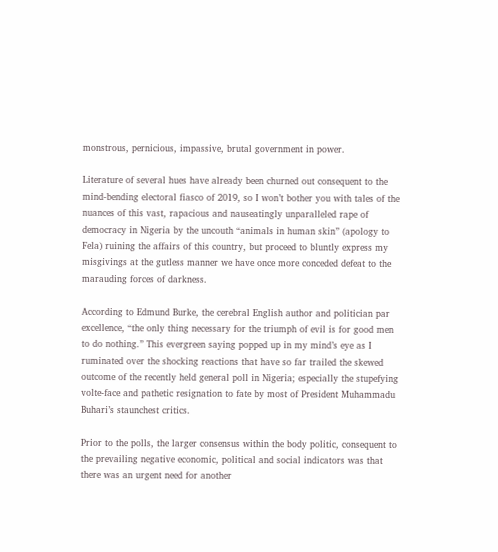monstrous, pernicious, impassive, brutal government in power.

Literature of several hues have already been churned out consequent to the mind-bending electoral fiasco of 2019, so I won’t bother you with tales of the nuances of this vast, rapacious and nauseatingly unparalleled rape of democracy in Nigeria by the uncouth “animals in human skin” (apology to Fela) ruining the affairs of this country, but proceed to bluntly express my misgivings at the gutless manner we have once more conceded defeat to the marauding forces of darkness.

According to Edmund Burke, the cerebral English author and politician par excellence, “the only thing necessary for the triumph of evil is for good men to do nothing.” This evergreen saying popped up in my mind’s eye as I ruminated over the shocking reactions that have so far trailed the skewed outcome of the recently held general poll in Nigeria; especially the stupefying volte-face and pathetic resignation to fate by most of President Muhammadu Buhari’s staunchest critics.

Prior to the polls, the larger consensus within the body politic, consequent to the prevailing negative economic, political and social indicators was that there was an urgent need for another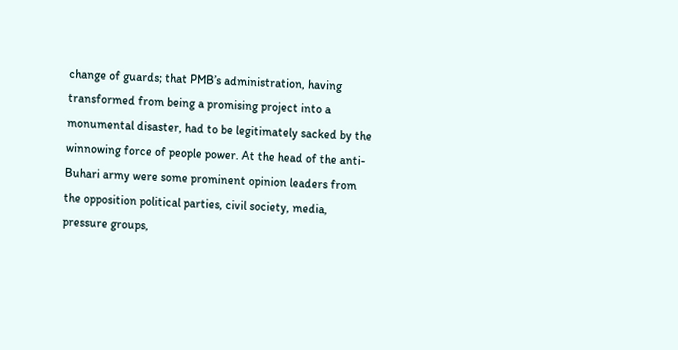change of guards; that PMB’s administration, having transformed from being a promising project into a monumental disaster, had to be legitimately sacked by the winnowing force of people power. At the head of the anti-Buhari army were some prominent opinion leaders from the opposition political parties, civil society, media, pressure groups,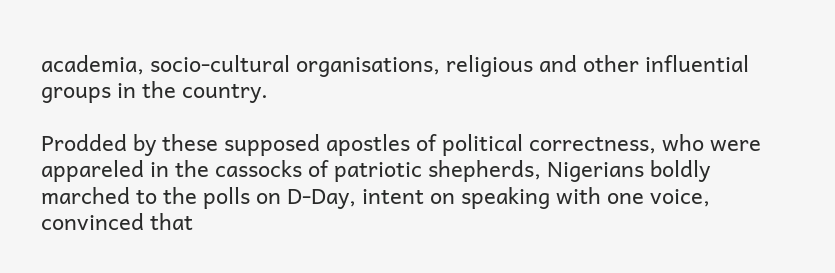academia, socio-cultural organisations, religious and other influential groups in the country.

Prodded by these supposed apostles of political correctness, who were appareled in the cassocks of patriotic shepherds, Nigerians boldly marched to the polls on D-Day, intent on speaking with one voice, convinced that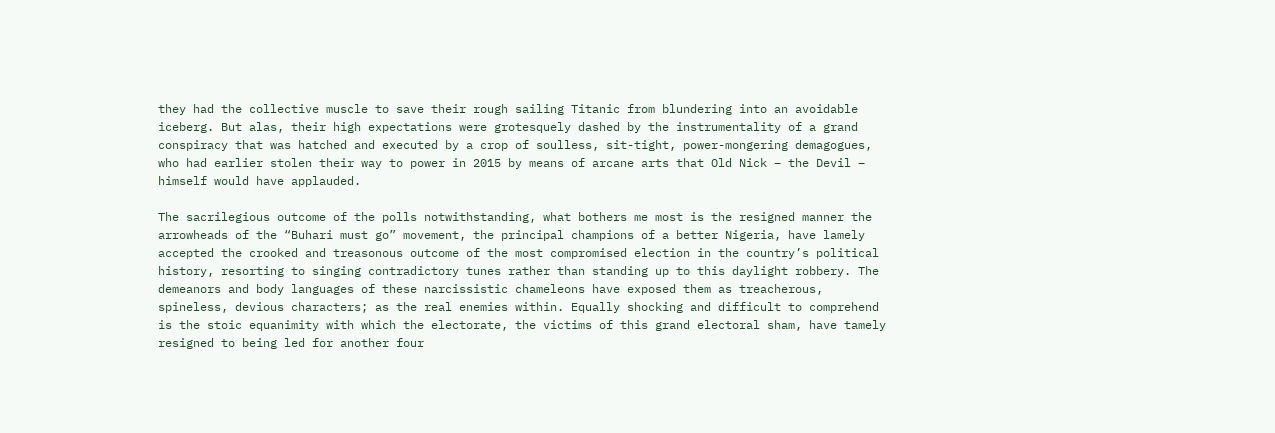they had the collective muscle to save their rough sailing Titanic from blundering into an avoidable iceberg. But alas, their high expectations were grotesquely dashed by the instrumentality of a grand conspiracy that was hatched and executed by a crop of soulless, sit-tight, power-mongering demagogues, who had earlier stolen their way to power in 2015 by means of arcane arts that Old Nick – the Devil – himself would have applauded.

The sacrilegious outcome of the polls notwithstanding, what bothers me most is the resigned manner the arrowheads of the “Buhari must go” movement, the principal champions of a better Nigeria, have lamely accepted the crooked and treasonous outcome of the most compromised election in the country’s political history, resorting to singing contradictory tunes rather than standing up to this daylight robbery. The demeanors and body languages of these narcissistic chameleons have exposed them as treacherous, spineless, devious characters; as the real enemies within. Equally shocking and difficult to comprehend is the stoic equanimity with which the electorate, the victims of this grand electoral sham, have tamely resigned to being led for another four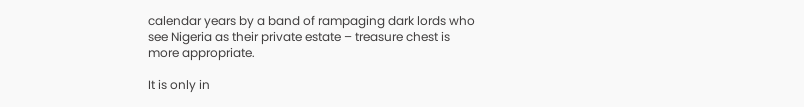calendar years by a band of rampaging dark lords who see Nigeria as their private estate – treasure chest is more appropriate.

It is only in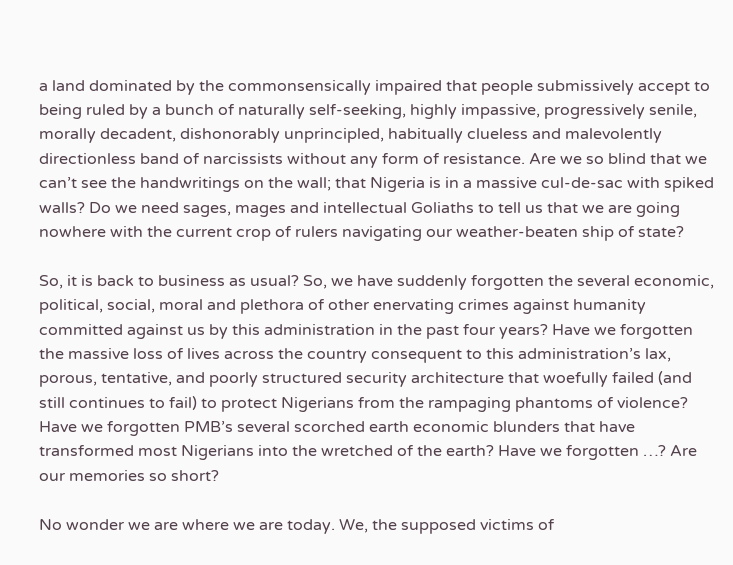a land dominated by the commonsensically impaired that people submissively accept to being ruled by a bunch of naturally self-seeking, highly impassive, progressively senile, morally decadent, dishonorably unprincipled, habitually clueless and malevolently directionless band of narcissists without any form of resistance. Are we so blind that we can’t see the handwritings on the wall; that Nigeria is in a massive cul-de-sac with spiked walls? Do we need sages, mages and intellectual Goliaths to tell us that we are going nowhere with the current crop of rulers navigating our weather-beaten ship of state?

So, it is back to business as usual? So, we have suddenly forgotten the several economic, political, social, moral and plethora of other enervating crimes against humanity committed against us by this administration in the past four years? Have we forgotten the massive loss of lives across the country consequent to this administration’s lax, porous, tentative, and poorly structured security architecture that woefully failed (and still continues to fail) to protect Nigerians from the rampaging phantoms of violence? Have we forgotten PMB’s several scorched earth economic blunders that have transformed most Nigerians into the wretched of the earth? Have we forgotten …? Are our memories so short?

No wonder we are where we are today. We, the supposed victims of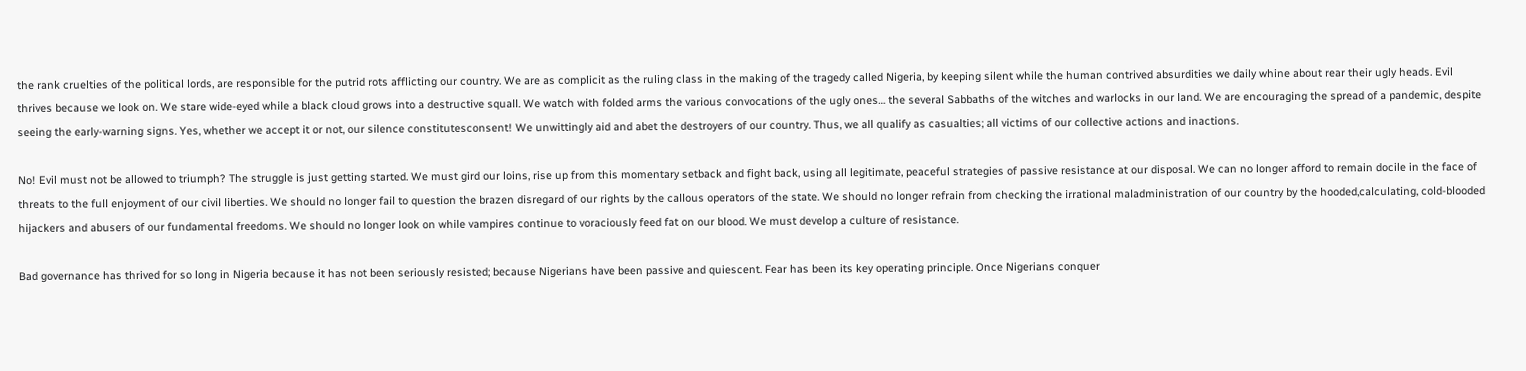the rank cruelties of the political lords, are responsible for the putrid rots afflicting our country. We are as complicit as the ruling class in the making of the tragedy called Nigeria, by keeping silent while the human contrived absurdities we daily whine about rear their ugly heads. Evil thrives because we look on. We stare wide-eyed while a black cloud grows into a destructive squall. We watch with folded arms the various convocations of the ugly ones… the several Sabbaths of the witches and warlocks in our land. We are encouraging the spread of a pandemic, despite seeing the early-warning signs. Yes, whether we accept it or not, our silence constitutesconsent! We unwittingly aid and abet the destroyers of our country. Thus, we all qualify as casualties; all victims of our collective actions and inactions.

No! Evil must not be allowed to triumph? The struggle is just getting started. We must gird our loins, rise up from this momentary setback and fight back, using all legitimate, peaceful strategies of passive resistance at our disposal. We can no longer afford to remain docile in the face of threats to the full enjoyment of our civil liberties. We should no longer fail to question the brazen disregard of our rights by the callous operators of the state. We should no longer refrain from checking the irrational maladministration of our country by the hooded,calculating, cold-blooded hijackers and abusers of our fundamental freedoms. We should no longer look on while vampires continue to voraciously feed fat on our blood. We must develop a culture of resistance.

Bad governance has thrived for so long in Nigeria because it has not been seriously resisted; because Nigerians have been passive and quiescent. Fear has been its key operating principle. Once Nigerians conquer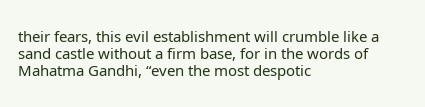their fears, this evil establishment will crumble like a sand castle without a firm base, for in the words of Mahatma Gandhi, “even the most despotic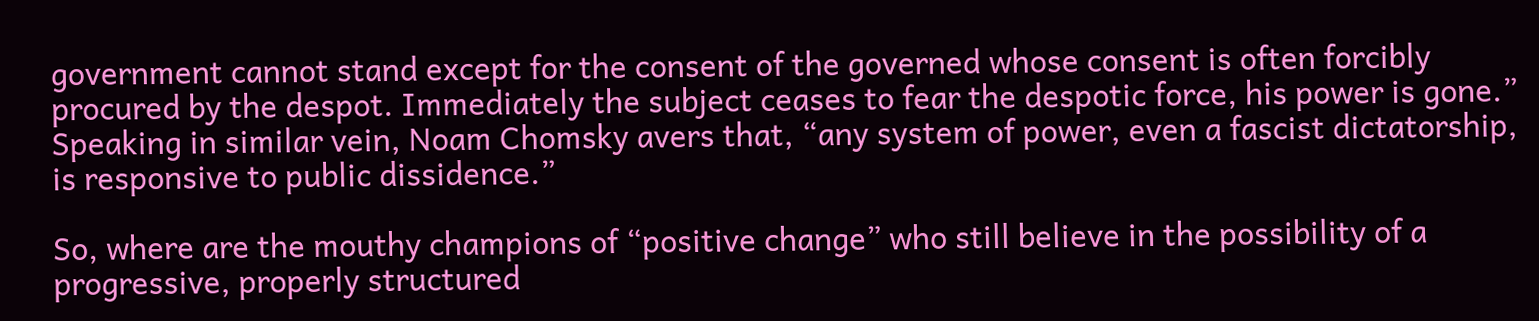government cannot stand except for the consent of the governed whose consent is often forcibly procured by the despot. Immediately the subject ceases to fear the despotic force, his power is gone.” Speaking in similar vein, Noam Chomsky avers that, “any system of power, even a fascist dictatorship, is responsive to public dissidence.”

So, where are the mouthy champions of “positive change” who still believe in the possibility of a progressive, properly structured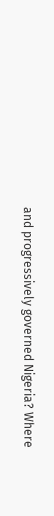and progressively governed Nigeria? Where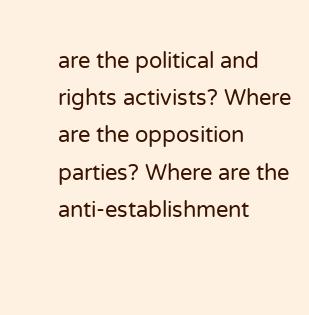are the political and rights activists? Where are the opposition parties? Where are the anti-establishment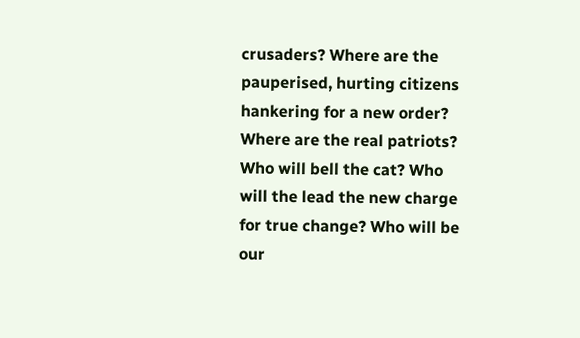crusaders? Where are the pauperised, hurting citizens hankering for a new order? Where are the real patriots? Who will bell the cat? Who will the lead the new charge for true change? Who will be our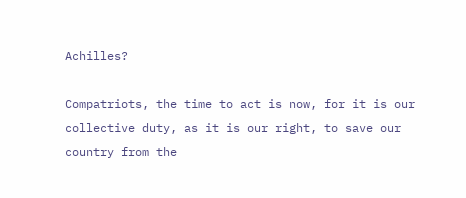Achilles?

Compatriots, the time to act is now, for it is our collective duty, as it is our right, to save our country from the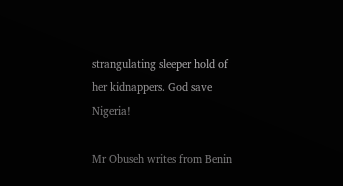strangulating sleeper hold of her kidnappers. God save Nigeria!

Mr Obuseh writes from Benin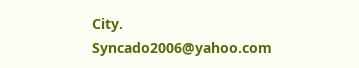City. Syncado2006@yahoo.com